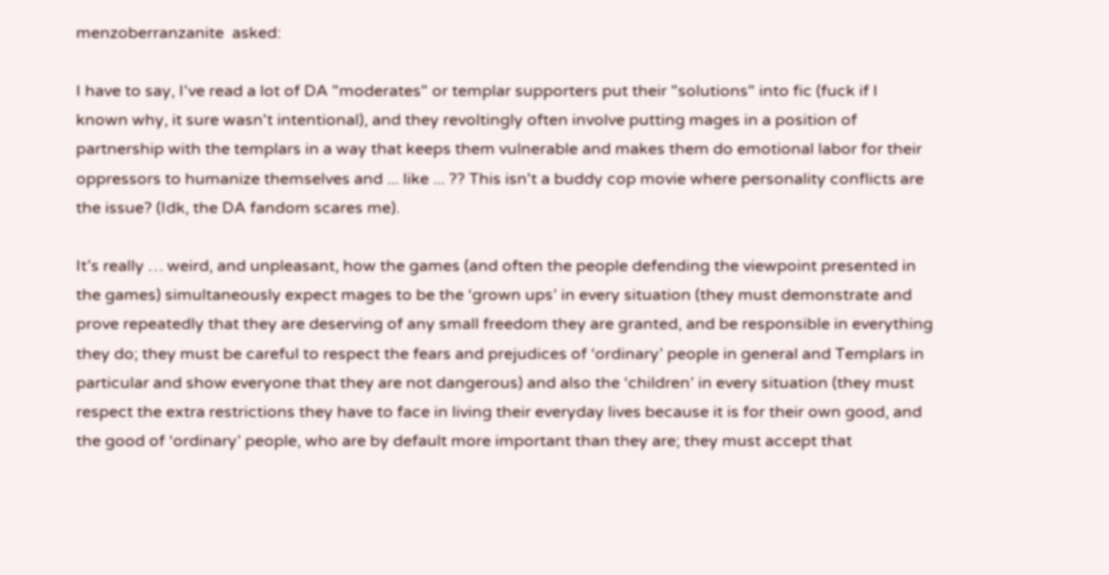menzoberranzanite  asked:

I have to say, I've read a lot of DA "moderates" or templar supporters put their "solutions" into fic (fuck if I known why, it sure wasn't intentional), and they revoltingly often involve putting mages in a position of partnership with the templars in a way that keeps them vulnerable and makes them do emotional labor for their oppressors to humanize themselves and ... like ... ?? This isn't a buddy cop movie where personality conflicts are the issue? (Idk, the DA fandom scares me).

It’s really … weird, and unpleasant, how the games (and often the people defending the viewpoint presented in the games) simultaneously expect mages to be the ‘grown ups’ in every situation (they must demonstrate and prove repeatedly that they are deserving of any small freedom they are granted, and be responsible in everything they do; they must be careful to respect the fears and prejudices of ‘ordinary’ people in general and Templars in particular and show everyone that they are not dangerous) and also the ‘children’ in every situation (they must respect the extra restrictions they have to face in living their everyday lives because it is for their own good, and the good of ‘ordinary’ people, who are by default more important than they are; they must accept that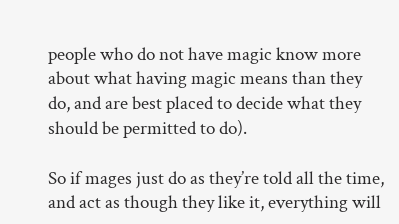people who do not have magic know more about what having magic means than they do, and are best placed to decide what they should be permitted to do).

So if mages just do as they’re told all the time, and act as though they like it, everything will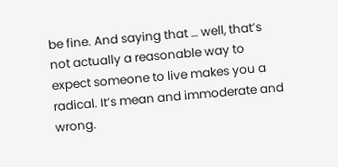be fine. And saying that … well, that’s not actually a reasonable way to expect someone to live makes you a radical. It’s mean and immoderate and wrong.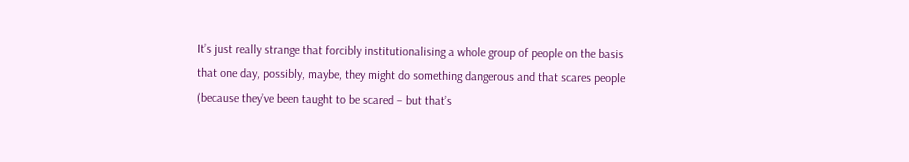It’s just really strange that forcibly institutionalising a whole group of people on the basis that one day, possibly, maybe, they might do something dangerous and that scares people (because they’ve been taught to be scared – but that’s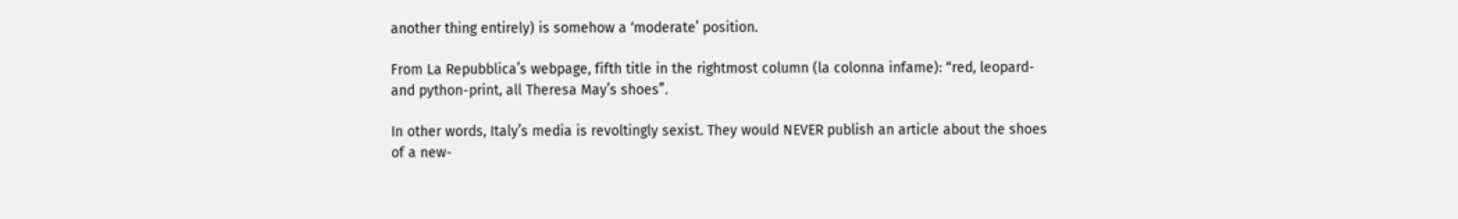another thing entirely) is somehow a ‘moderate’ position.

From La Repubblica’s webpage, fifth title in the rightmost column (la colonna infame): “red, leopard- and python-print, all Theresa May’s shoes”.

In other words, Italy’s media is revoltingly sexist. They would NEVER publish an article about the shoes of a new-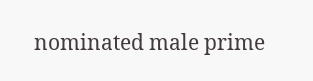nominated male prime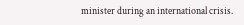minister during an international crisis.